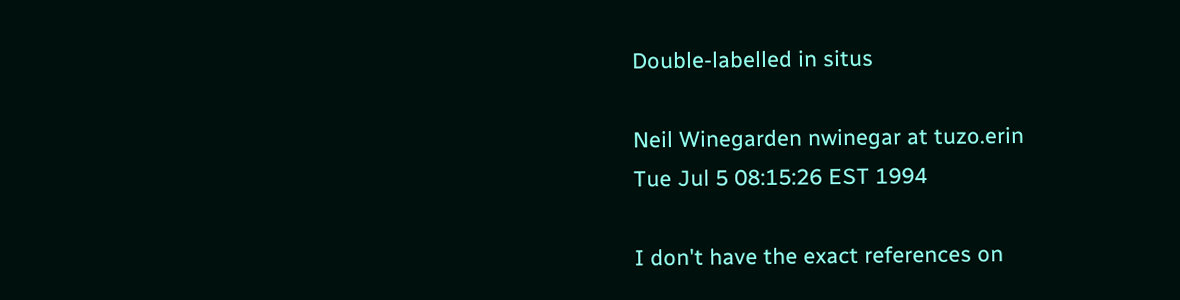Double-labelled in situs

Neil Winegarden nwinegar at tuzo.erin
Tue Jul 5 08:15:26 EST 1994

I don't have the exact references on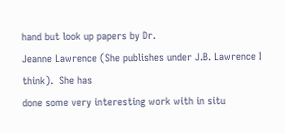hand but look up papers by Dr.
Jeanne Lawrence (She publishes under J.B. Lawrence I think).  She has
done some very interesting work with in situ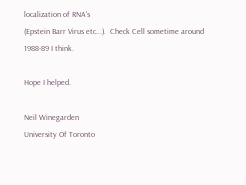localization of RNA's
(Epstein Barr Virus etc...).  Check Cell sometime around 1988-89 I think.

Hope I helped.

Neil Winegarden
University Of Toronto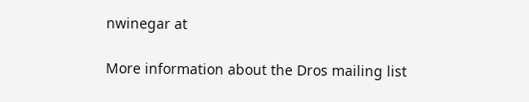nwinegar at

More information about the Dros mailing list